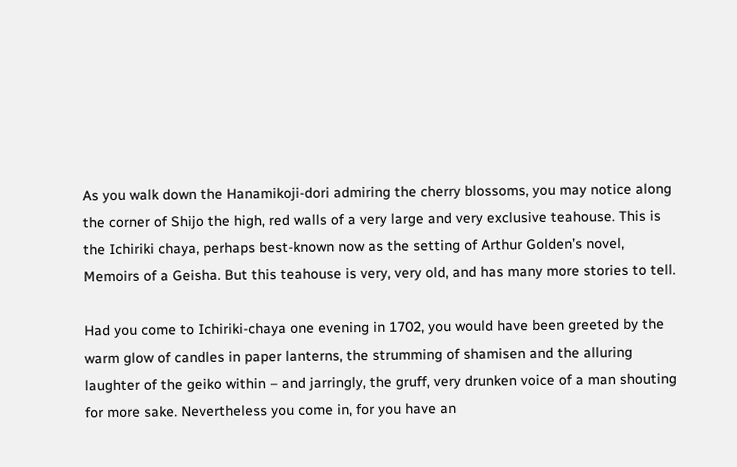As you walk down the Hanamikoji-dori admiring the cherry blossoms, you may notice along the corner of Shijo the high, red walls of a very large and very exclusive teahouse. This is the Ichiriki chaya, perhaps best-known now as the setting of Arthur Golden’s novel, Memoirs of a Geisha. But this teahouse is very, very old, and has many more stories to tell.

Had you come to Ichiriki-chaya one evening in 1702, you would have been greeted by the warm glow of candles in paper lanterns, the strumming of shamisen and the alluring laughter of the geiko within – and jarringly, the gruff, very drunken voice of a man shouting for more sake. Nevertheless you come in, for you have an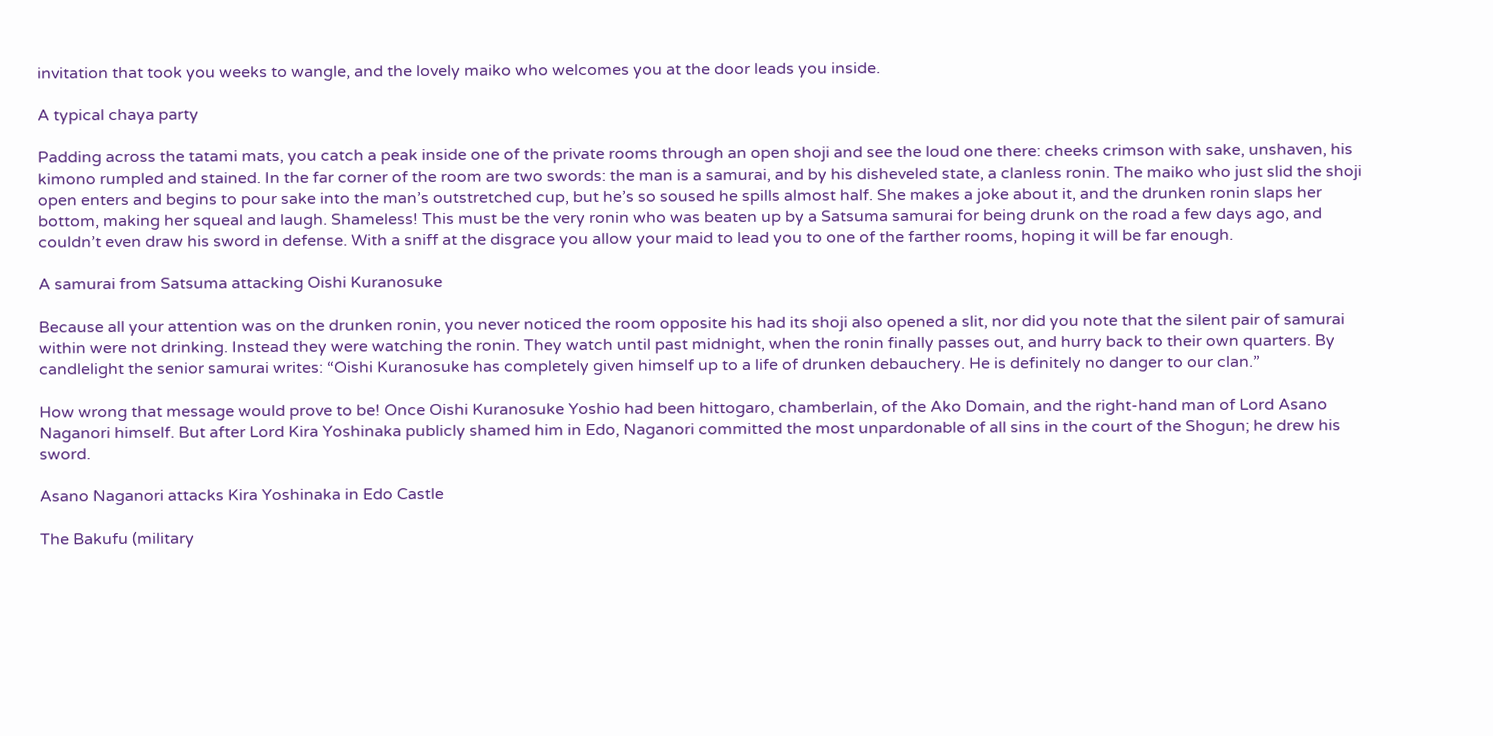invitation that took you weeks to wangle, and the lovely maiko who welcomes you at the door leads you inside.

A typical chaya party

Padding across the tatami mats, you catch a peak inside one of the private rooms through an open shoji and see the loud one there: cheeks crimson with sake, unshaven, his kimono rumpled and stained. In the far corner of the room are two swords: the man is a samurai, and by his disheveled state, a clanless ronin. The maiko who just slid the shoji open enters and begins to pour sake into the man’s outstretched cup, but he’s so soused he spills almost half. She makes a joke about it, and the drunken ronin slaps her bottom, making her squeal and laugh. Shameless! This must be the very ronin who was beaten up by a Satsuma samurai for being drunk on the road a few days ago, and couldn’t even draw his sword in defense. With a sniff at the disgrace you allow your maid to lead you to one of the farther rooms, hoping it will be far enough.

A samurai from Satsuma attacking Oishi Kuranosuke

Because all your attention was on the drunken ronin, you never noticed the room opposite his had its shoji also opened a slit, nor did you note that the silent pair of samurai within were not drinking. Instead they were watching the ronin. They watch until past midnight, when the ronin finally passes out, and hurry back to their own quarters. By candlelight the senior samurai writes: “Oishi Kuranosuke has completely given himself up to a life of drunken debauchery. He is definitely no danger to our clan.”

How wrong that message would prove to be! Once Oishi Kuranosuke Yoshio had been hittogaro, chamberlain, of the Ako Domain, and the right-hand man of Lord Asano Naganori himself. But after Lord Kira Yoshinaka publicly shamed him in Edo, Naganori committed the most unpardonable of all sins in the court of the Shogun; he drew his sword.

Asano Naganori attacks Kira Yoshinaka in Edo Castle

The Bakufu (military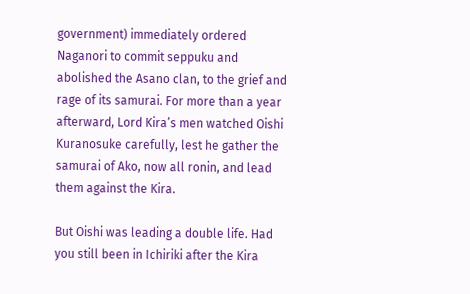government) immediately ordered Naganori to commit seppuku and abolished the Asano clan, to the grief and rage of its samurai. For more than a year afterward, Lord Kira’s men watched Oishi Kuranosuke carefully, lest he gather the samurai of Ako, now all ronin, and lead them against the Kira.

But Oishi was leading a double life. Had you still been in Ichiriki after the Kira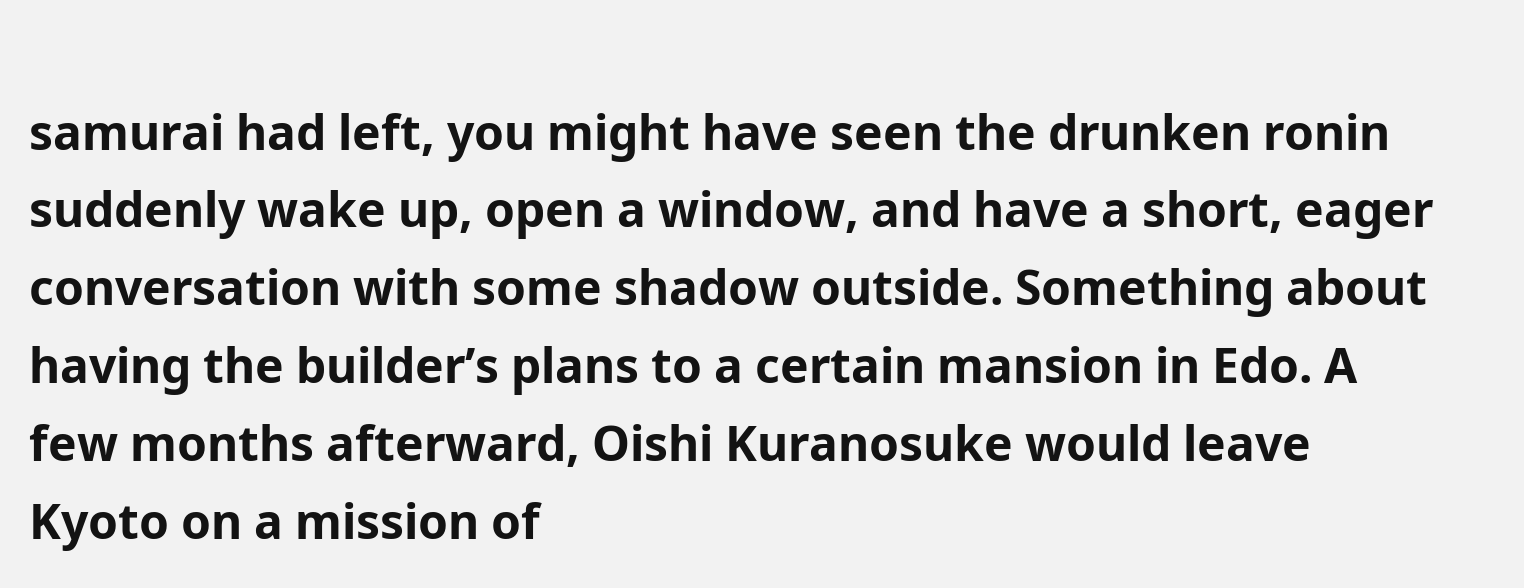samurai had left, you might have seen the drunken ronin suddenly wake up, open a window, and have a short, eager conversation with some shadow outside. Something about having the builder’s plans to a certain mansion in Edo. A few months afterward, Oishi Kuranosuke would leave Kyoto on a mission of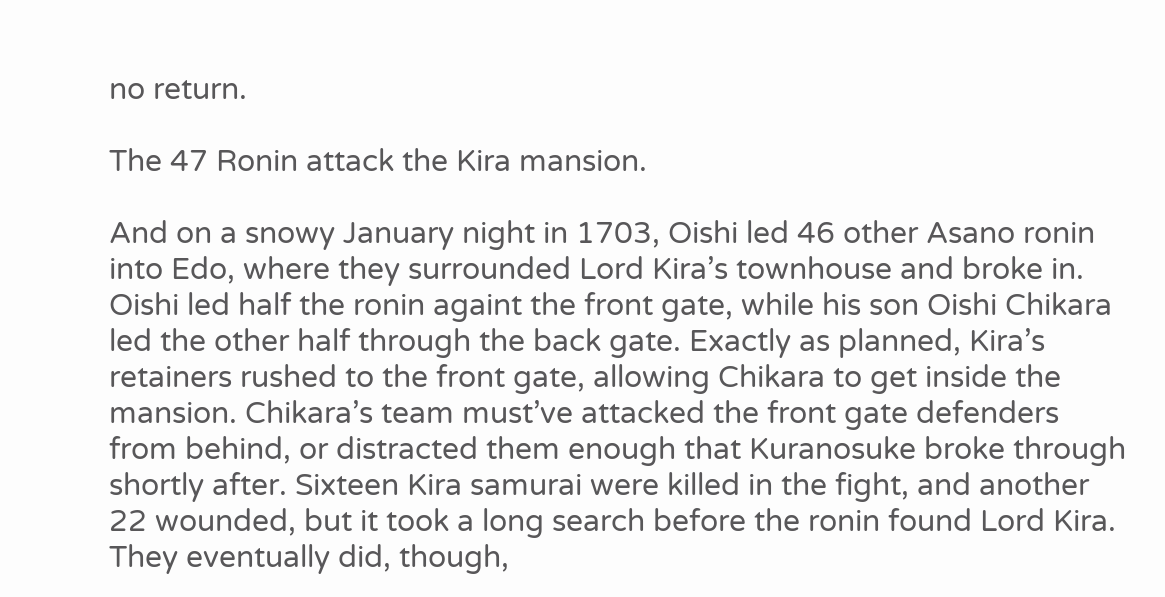no return.

The 47 Ronin attack the Kira mansion.

And on a snowy January night in 1703, Oishi led 46 other Asano ronin into Edo, where they surrounded Lord Kira’s townhouse and broke in. Oishi led half the ronin againt the front gate, while his son Oishi Chikara led the other half through the back gate. Exactly as planned, Kira’s retainers rushed to the front gate, allowing Chikara to get inside the mansion. Chikara’s team must’ve attacked the front gate defenders from behind, or distracted them enough that Kuranosuke broke through shortly after. Sixteen Kira samurai were killed in the fight, and another 22 wounded, but it took a long search before the ronin found Lord Kira. They eventually did, though,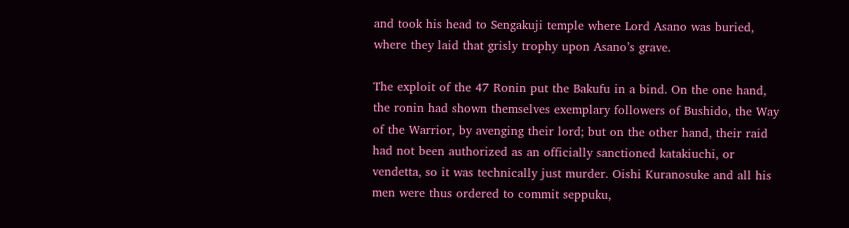and took his head to Sengakuji temple where Lord Asano was buried, where they laid that grisly trophy upon Asano’s grave.

The exploit of the 47 Ronin put the Bakufu in a bind. On the one hand, the ronin had shown themselves exemplary followers of Bushido, the Way of the Warrior, by avenging their lord; but on the other hand, their raid had not been authorized as an officially sanctioned katakiuchi, or vendetta, so it was technically just murder. Oishi Kuranosuke and all his men were thus ordered to commit seppuku,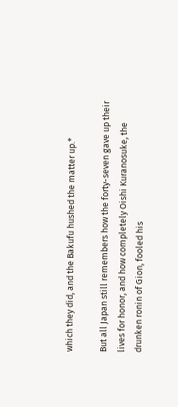which they did, and the Bakufu hushed the matter up.*

But all Japan still remembers how the forty-seven gave up their lives for honor, and how completely Oishi Kuranosuke, the drunken ronin of Gion, fooled his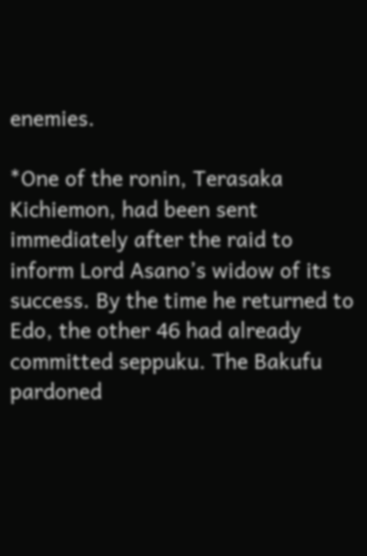enemies.

*One of the ronin, Terasaka Kichiemon, had been sent immediately after the raid to inform Lord Asano’s widow of its success. By the time he returned to Edo, the other 46 had already committed seppuku. The Bakufu pardoned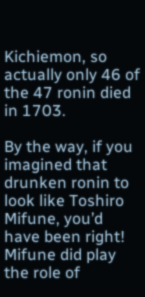Kichiemon, so actually only 46 of the 47 ronin died in 1703.

By the way, if you imagined that drunken ronin to look like Toshiro Mifune, you’d have been right! Mifune did play the role of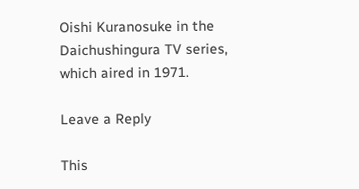Oishi Kuranosuke in the Daichushingura TV series, which aired in 1971.

Leave a Reply

This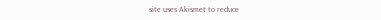site uses Akismet to reduce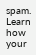spam. Learn how your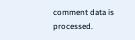comment data is processed.